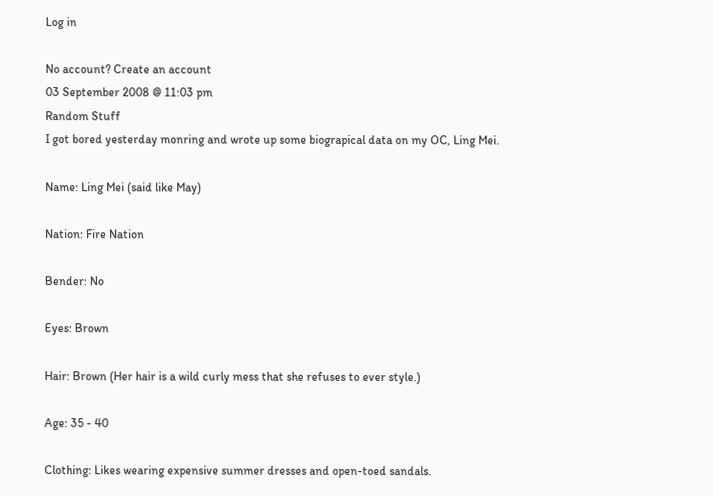Log in

No account? Create an account
03 September 2008 @ 11:03 pm
Random Stuff
I got bored yesterday monring and wrote up some biograpical data on my OC, Ling Mei.

Name: Ling Mei (said like May)

Nation: Fire Nation

Bender: No

Eyes: Brown

Hair: Brown (Her hair is a wild curly mess that she refuses to ever style.)

Age: 35 - 40

Clothing: Likes wearing expensive summer dresses and open-toed sandals.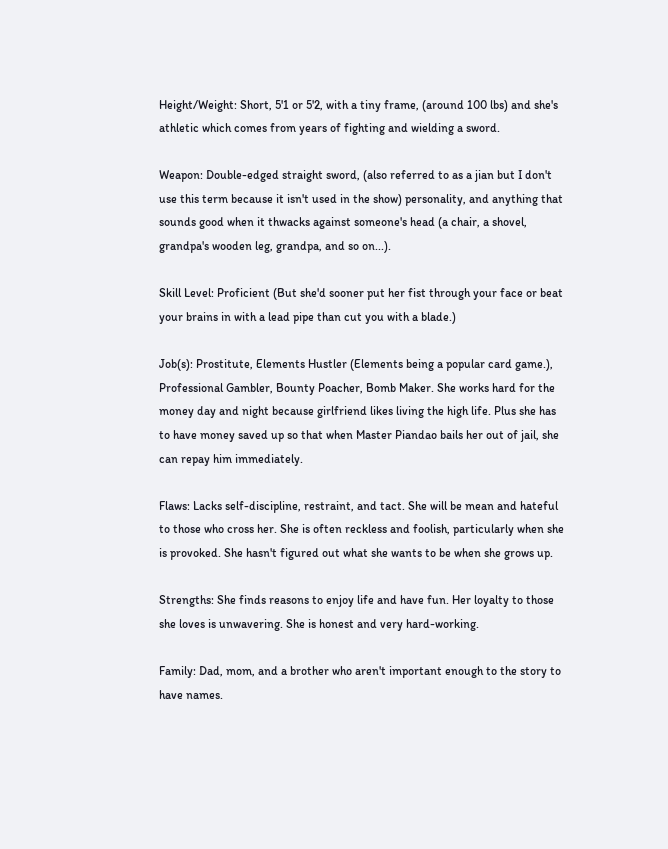Height/Weight: Short, 5'1 or 5'2, with a tiny frame, (around 100 lbs) and she's athletic which comes from years of fighting and wielding a sword.

Weapon: Double-edged straight sword, (also referred to as a jian but I don't use this term because it isn't used in the show) personality, and anything that sounds good when it thwacks against someone's head (a chair, a shovel, grandpa's wooden leg, grandpa, and so on...).

Skill Level: Proficient (But she'd sooner put her fist through your face or beat your brains in with a lead pipe than cut you with a blade.)

Job(s): Prostitute, Elements Hustler (Elements being a popular card game.), Professional Gambler, Bounty Poacher, Bomb Maker. She works hard for the money day and night because girlfriend likes living the high life. Plus she has to have money saved up so that when Master Piandao bails her out of jail, she can repay him immediately.

Flaws: Lacks self-discipline, restraint, and tact. She will be mean and hateful to those who cross her. She is often reckless and foolish, particularly when she is provoked. She hasn't figured out what she wants to be when she grows up.

Strengths: She finds reasons to enjoy life and have fun. Her loyalty to those she loves is unwavering. She is honest and very hard-working.

Family: Dad, mom, and a brother who aren't important enough to the story to have names.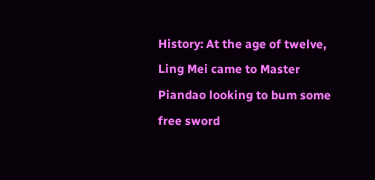History: At the age of twelve, Ling Mei came to Master Piandao looking to bum some free sword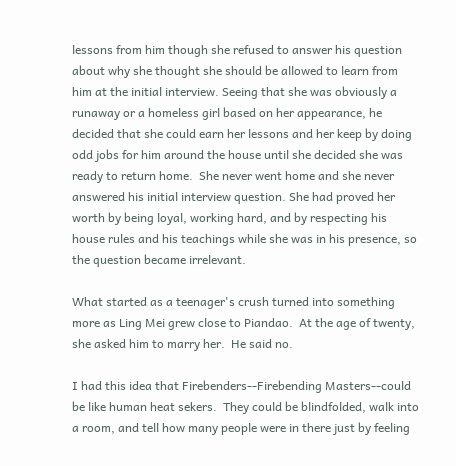lessons from him though she refused to answer his question about why she thought she should be allowed to learn from him at the initial interview. Seeing that she was obviously a runaway or a homeless girl based on her appearance, he decided that she could earn her lessons and her keep by doing odd jobs for him around the house until she decided she was ready to return home.  She never went home and she never answered his initial interview question. She had proved her worth by being loyal, working hard, and by respecting his house rules and his teachings while she was in his presence, so the question became irrelevant.

What started as a teenager's crush turned into something more as Ling Mei grew close to Piandao.  At the age of twenty, she asked him to marry her.  He said no.

I had this idea that Firebenders--Firebending Masters--could be like human heat sekers.  They could be blindfolded, walk into a room, and tell how many people were in there just by feeling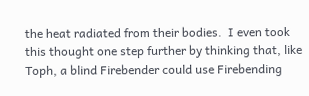the heat radiated from their bodies.  I even took this thought one step further by thinking that, like Toph, a blind Firebender could use Firebending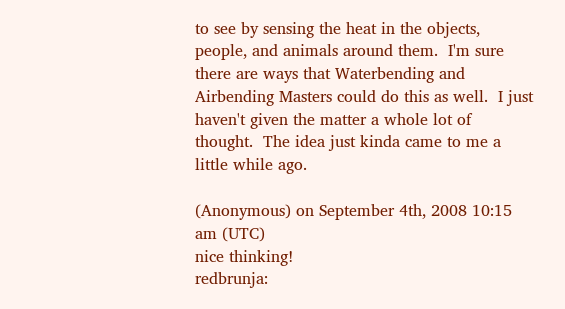to see by sensing the heat in the objects, people, and animals around them.  I'm sure there are ways that Waterbending and Airbending Masters could do this as well.  I just haven't given the matter a whole lot of thought.  The idea just kinda came to me a little while ago.

(Anonymous) on September 4th, 2008 10:15 am (UTC)
nice thinking!
redbrunja: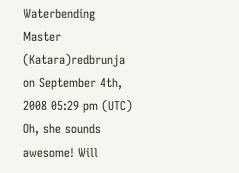Waterbending Master (Katara)redbrunja on September 4th, 2008 05:29 pm (UTC)
Oh, she sounds awesome! Will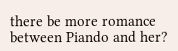there be more romance between Piando and her?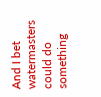And I bet watermasters could do something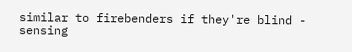similar to firebenders if they're blind - sensing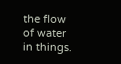the flow of water in things.